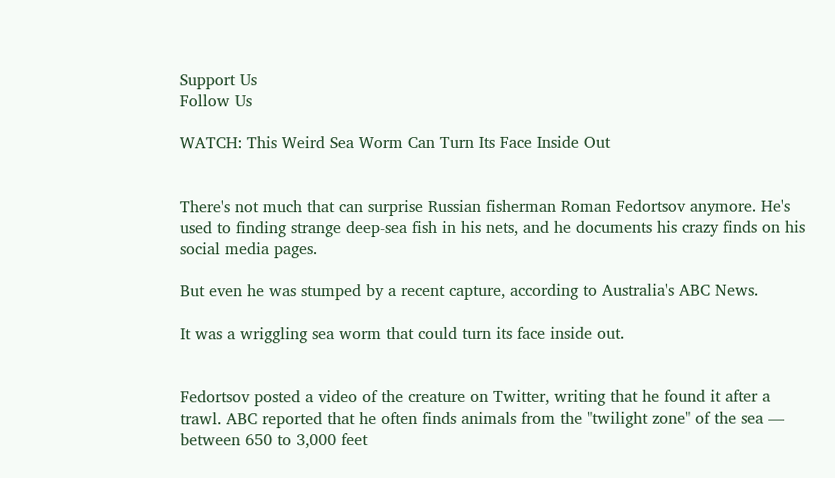Support Us
Follow Us

WATCH: This Weird Sea Worm Can Turn Its Face Inside Out


There's not much that can surprise Russian fisherman Roman Fedortsov anymore. He's used to finding strange deep-sea fish in his nets, and he documents his crazy finds on his social media pages.

But even he was stumped by a recent capture, according to Australia's ABC News.

It was a wriggling sea worm that could turn its face inside out.


Fedortsov posted a video of the creature on Twitter, writing that he found it after a trawl. ABC reported that he often finds animals from the "twilight zone" of the sea — between 650 to 3,000 feet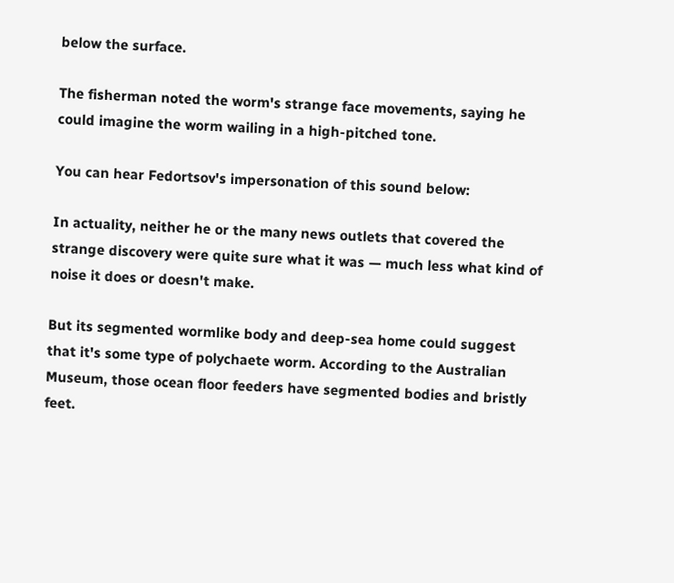below the surface.

The fisherman noted the worm's strange face movements, saying he could imagine the worm wailing in a high-pitched tone.

You can hear Fedortsov's impersonation of this sound below:

In actuality, neither he or the many news outlets that covered the strange discovery were quite sure what it was — much less what kind of noise it does or doesn't make.

But its segmented wormlike body and deep-sea home could suggest that it's some type of polychaete worm. According to the Australian Museum, those ocean floor feeders have segmented bodies and bristly feet.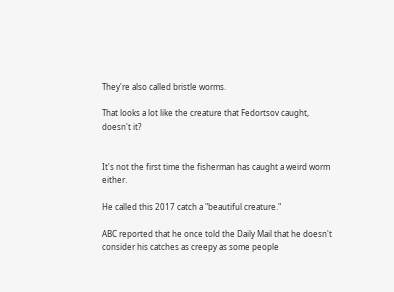They're also called bristle worms.

That looks a lot like the creature that Fedortsov caught, doesn't it?


It's not the first time the fisherman has caught a weird worm either.

He called this 2017 catch a "beautiful creature."

ABC reported that he once told the Daily Mail that he doesn't consider his catches as creepy as some people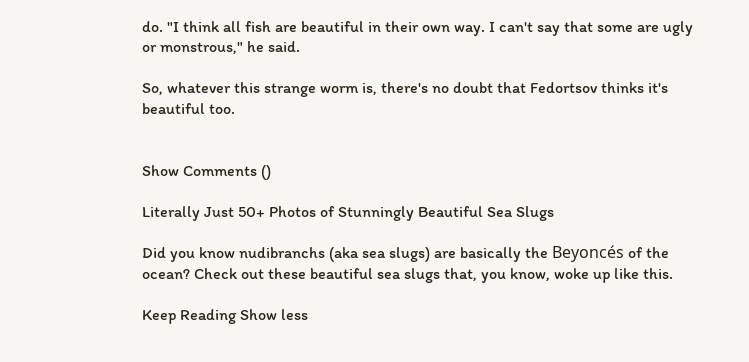do. "I think all fish are beautiful in their own way. I can't say that some are ugly or monstrous," he said.

So, whatever this strange worm is, there's no doubt that Fedortsov thinks it's beautiful too.


Show Comments ()

Literally Just 50+ Photos of Stunningly Beautiful Sea Slugs

Did you know nudibranchs (aka sea slugs) are basically the Beyoncés of the ocean? Check out these beautiful sea slugs that, you know, woke up like this.

Keep Reading Show less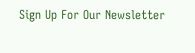Sign Up For Our Newsletter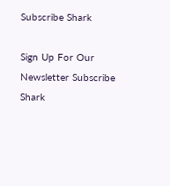Subscribe Shark

Sign Up For Our Newsletter Subscribe Shark